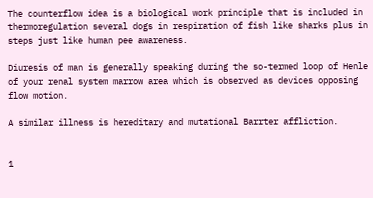The counterflow idea is a biological work principle that is included in thermoregulation several dogs in respiration of fish like sharks plus in steps just like human pee awareness.

Diuresis of man is generally speaking during the so-termed loop of Henle of your renal system marrow area which is observed as devices opposing flow motion.

A similar illness is hereditary and mutational Barrter affliction.


1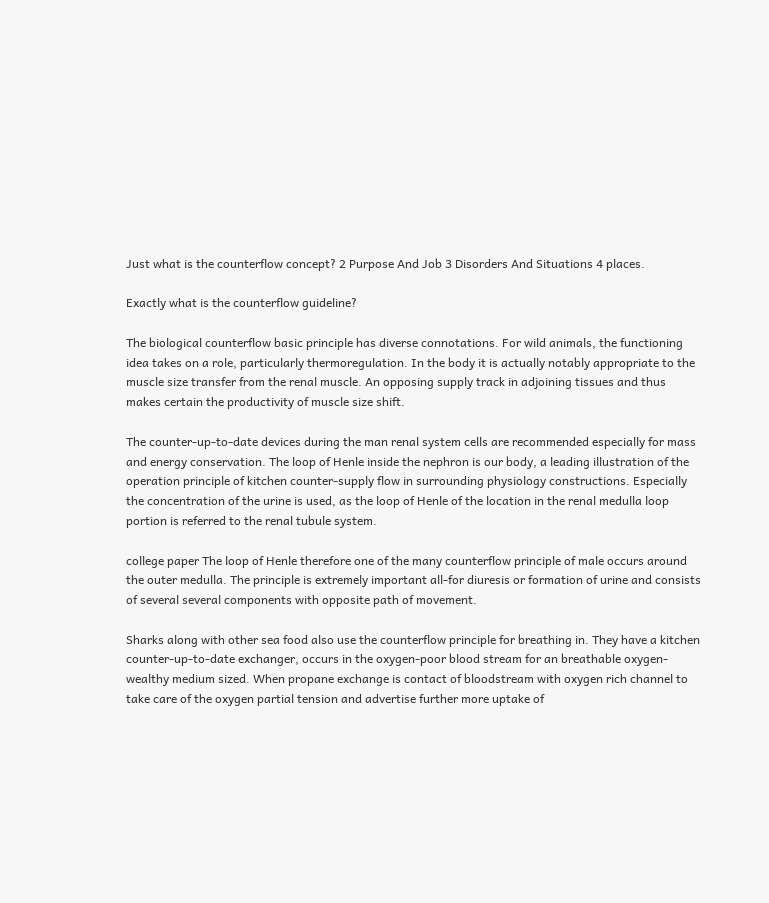Just what is the counterflow concept? 2 Purpose And Job 3 Disorders And Situations 4 places.

Exactly what is the counterflow guideline?

The biological counterflow basic principle has diverse connotations. For wild animals, the functioning idea takes on a role, particularly thermoregulation. In the body it is actually notably appropriate to the muscle size transfer from the renal muscle. An opposing supply track in adjoining tissues and thus makes certain the productivity of muscle size shift.

The counter-up-to-date devices during the man renal system cells are recommended especially for mass and energy conservation. The loop of Henle inside the nephron is our body, a leading illustration of the operation principle of kitchen counter-supply flow in surrounding physiology constructions. Especially the concentration of the urine is used, as the loop of Henle of the location in the renal medulla loop portion is referred to the renal tubule system.

college paper The loop of Henle therefore one of the many counterflow principle of male occurs around the outer medulla. The principle is extremely important all-for diuresis or formation of urine and consists of several several components with opposite path of movement.

Sharks along with other sea food also use the counterflow principle for breathing in. They have a kitchen counter-up-to-date exchanger, occurs in the oxygen-poor blood stream for an breathable oxygen-wealthy medium sized. When propane exchange is contact of bloodstream with oxygen rich channel to take care of the oxygen partial tension and advertise further more uptake of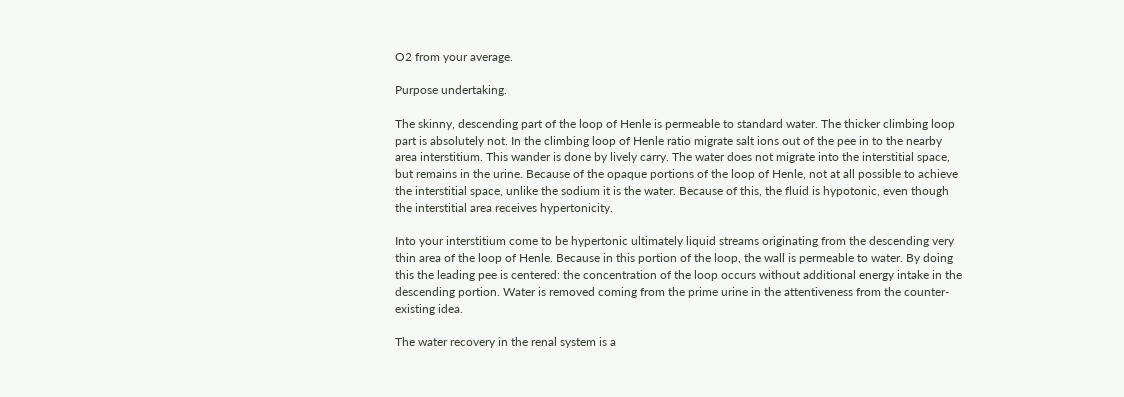O2 from your average.

Purpose undertaking.

The skinny, descending part of the loop of Henle is permeable to standard water. The thicker climbing loop part is absolutely not. In the climbing loop of Henle ratio migrate salt ions out of the pee in to the nearby area interstitium. This wander is done by lively carry. The water does not migrate into the interstitial space, but remains in the urine. Because of the opaque portions of the loop of Henle, not at all possible to achieve the interstitial space, unlike the sodium it is the water. Because of this, the fluid is hypotonic, even though the interstitial area receives hypertonicity.

Into your interstitium come to be hypertonic ultimately liquid streams originating from the descending very thin area of the loop of Henle. Because in this portion of the loop, the wall is permeable to water. By doing this the leading pee is centered: the concentration of the loop occurs without additional energy intake in the descending portion. Water is removed coming from the prime urine in the attentiveness from the counter-existing idea.

The water recovery in the renal system is a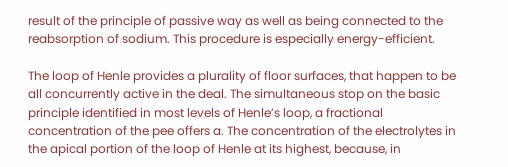result of the principle of passive way as well as being connected to the reabsorption of sodium. This procedure is especially energy-efficient.

The loop of Henle provides a plurality of floor surfaces, that happen to be all concurrently active in the deal. The simultaneous stop on the basic principle identified in most levels of Henle’s loop, a fractional concentration of the pee offers a. The concentration of the electrolytes in the apical portion of the loop of Henle at its highest, because, in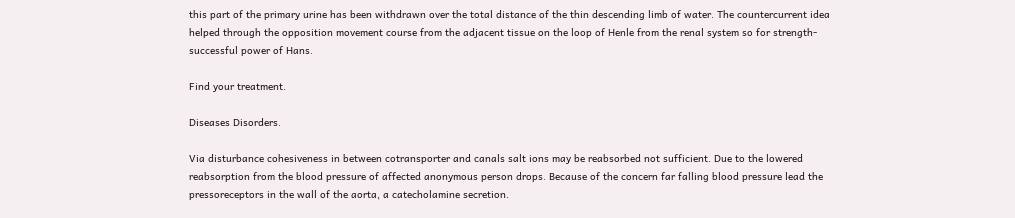this part of the primary urine has been withdrawn over the total distance of the thin descending limb of water. The countercurrent idea helped through the opposition movement course from the adjacent tissue on the loop of Henle from the renal system so for strength-successful power of Hans.

Find your treatment.

Diseases Disorders.

Via disturbance cohesiveness in between cotransporter and canals salt ions may be reabsorbed not sufficient. Due to the lowered reabsorption from the blood pressure of affected anonymous person drops. Because of the concern far falling blood pressure lead the pressoreceptors in the wall of the aorta, a catecholamine secretion.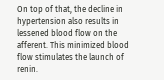On top of that, the decline in hypertension also results in lessened blood flow on the afferent. This minimized blood flow stimulates the launch of renin.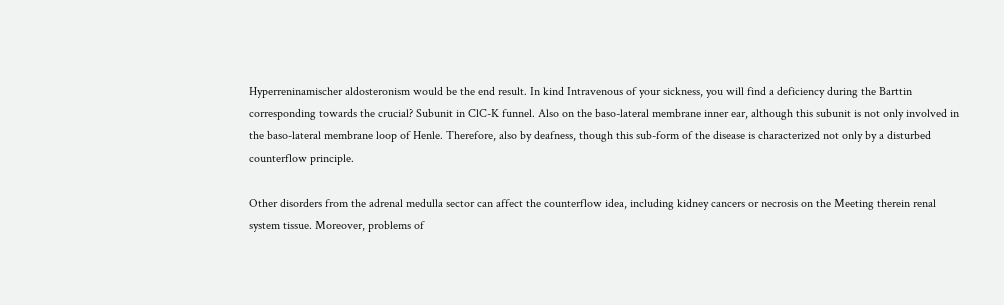Hyperreninamischer aldosteronism would be the end result. In kind Intravenous of your sickness, you will find a deficiency during the Barttin corresponding towards the crucial? Subunit in ClC-K funnel. Also on the baso-lateral membrane inner ear, although this subunit is not only involved in the baso-lateral membrane loop of Henle. Therefore, also by deafness, though this sub-form of the disease is characterized not only by a disturbed counterflow principle.

Other disorders from the adrenal medulla sector can affect the counterflow idea, including kidney cancers or necrosis on the Meeting therein renal system tissue. Moreover, problems of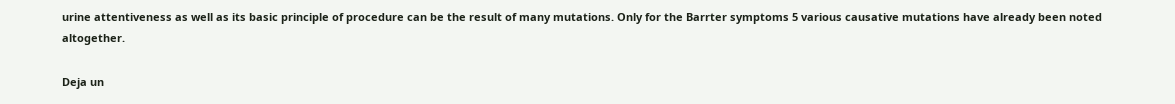urine attentiveness as well as its basic principle of procedure can be the result of many mutations. Only for the Barrter symptoms 5 various causative mutations have already been noted altogether.

Deja un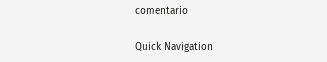comentario

Quick Navigation